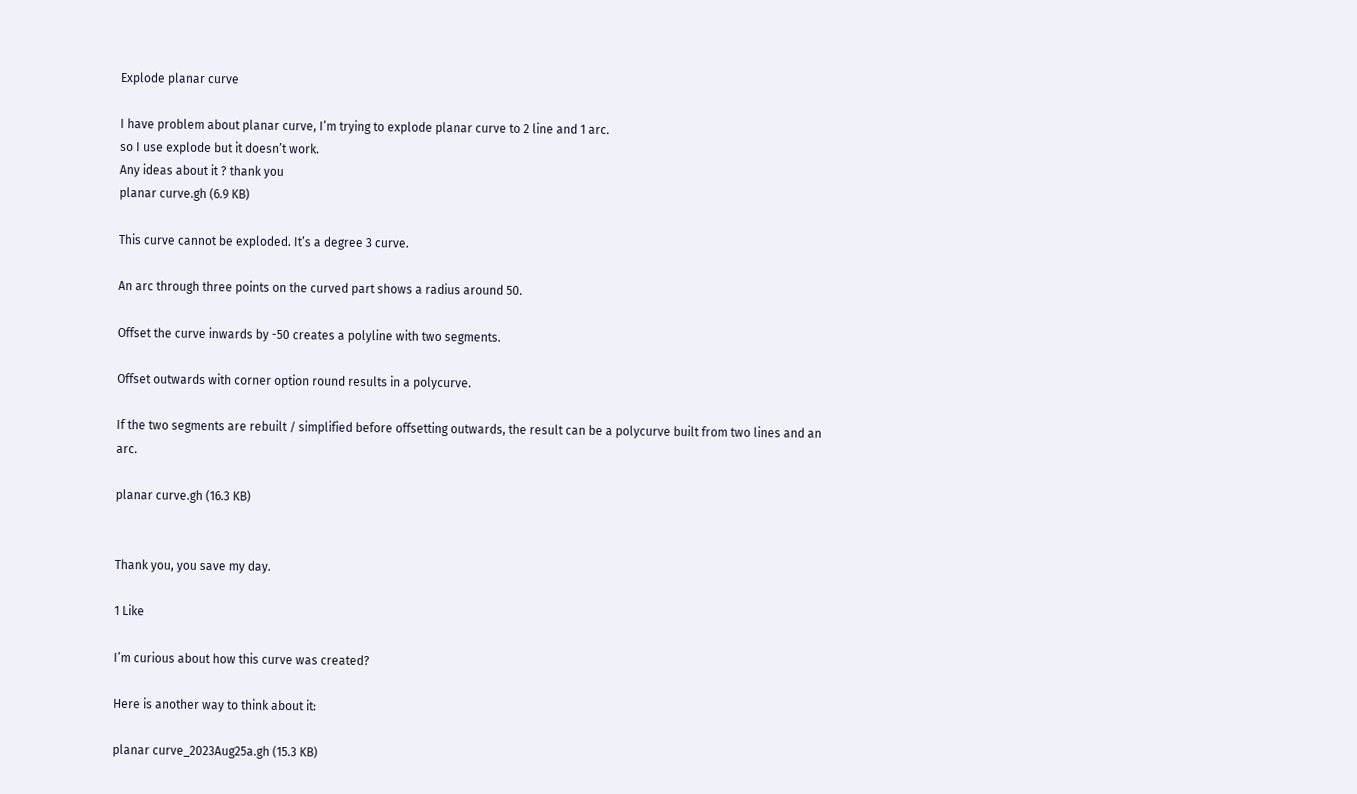Explode planar curve

I have problem about planar curve, I’m trying to explode planar curve to 2 line and 1 arc.
so I use explode but it doesn’t work.
Any ideas about it ? thank you
planar curve.gh (6.9 KB)

This curve cannot be exploded. It’s a degree 3 curve.

An arc through three points on the curved part shows a radius around 50.

Offset the curve inwards by -50 creates a polyline with two segments.

Offset outwards with corner option round results in a polycurve.

If the two segments are rebuilt / simplified before offsetting outwards, the result can be a polycurve built from two lines and an arc.

planar curve.gh (16.3 KB)


Thank you, you save my day.

1 Like

I’m curious about how this curve was created?

Here is another way to think about it:

planar curve_2023Aug25a.gh (15.3 KB)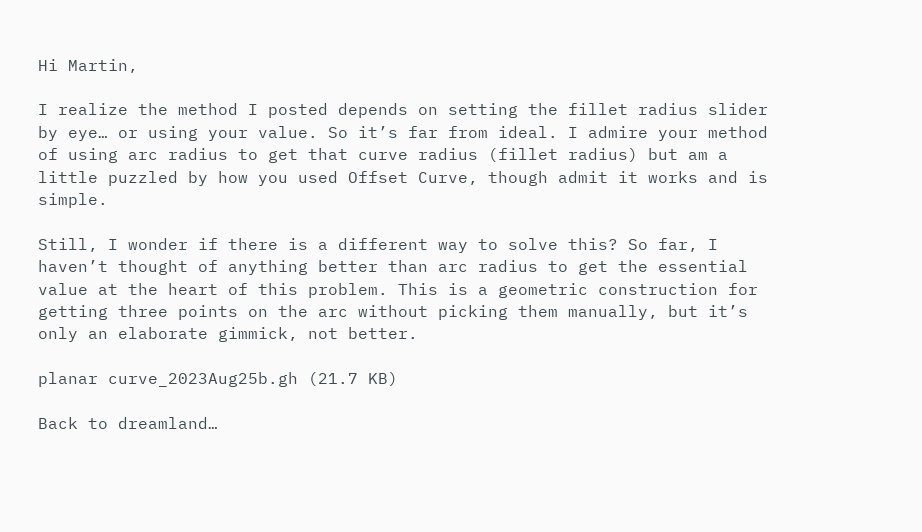Hi Martin,

I realize the method I posted depends on setting the fillet radius slider by eye… or using your value. So it’s far from ideal. I admire your method of using arc radius to get that curve radius (fillet radius) but am a little puzzled by how you used Offset Curve, though admit it works and is simple.

Still, I wonder if there is a different way to solve this? So far, I haven’t thought of anything better than arc radius to get the essential value at the heart of this problem. This is a geometric construction for getting three points on the arc without picking them manually, but it’s only an elaborate gimmick, not better.

planar curve_2023Aug25b.gh (21.7 KB)

Back to dreamland…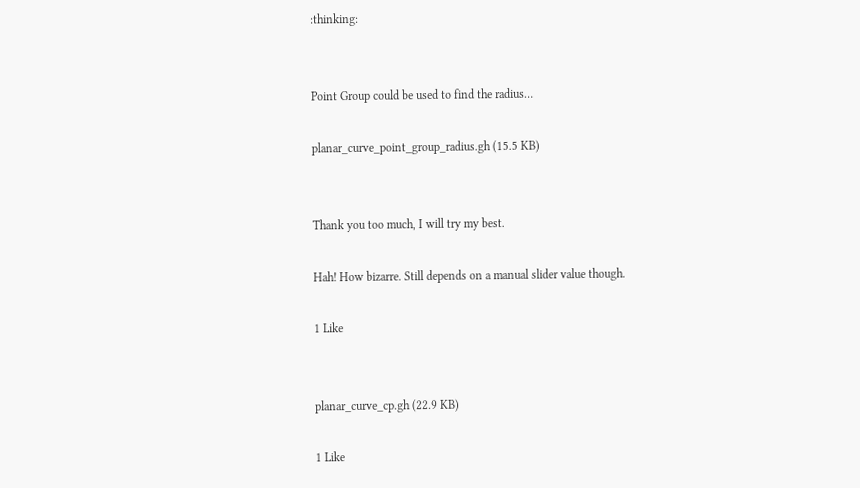:thinking:


Point Group could be used to find the radius…

planar_curve_point_group_radius.gh (15.5 KB)


Thank you too much, I will try my best.

Hah! How bizarre. Still depends on a manual slider value though.

1 Like


planar_curve_cp.gh (22.9 KB)

1 Like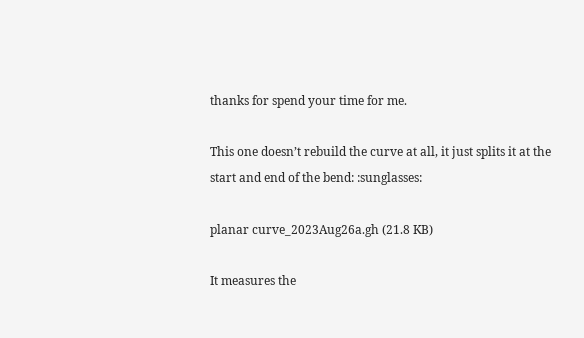thanks for spend your time for me.

This one doesn’t rebuild the curve at all, it just splits it at the start and end of the bend: :sunglasses:

planar curve_2023Aug26a.gh (21.8 KB)

It measures the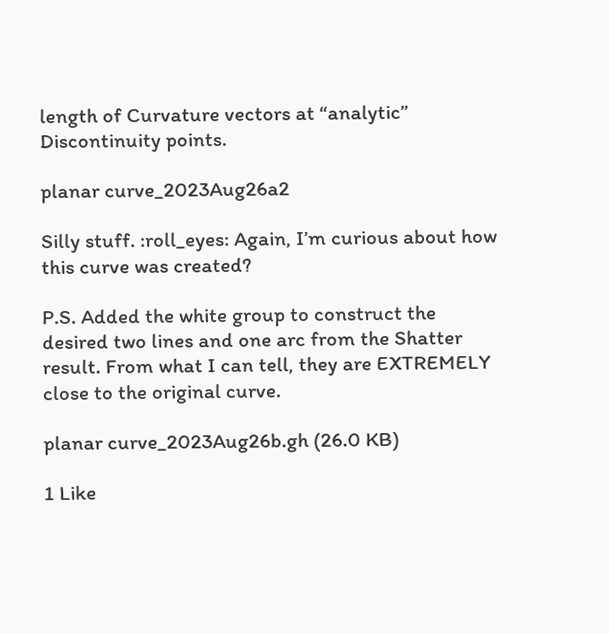length of Curvature vectors at “analytic” Discontinuity points.

planar curve_2023Aug26a2

Silly stuff. :roll_eyes: Again, I’m curious about how this curve was created?

P.S. Added the white group to construct the desired two lines and one arc from the Shatter result. From what I can tell, they are EXTREMELY close to the original curve.

planar curve_2023Aug26b.gh (26.0 KB)

1 Like